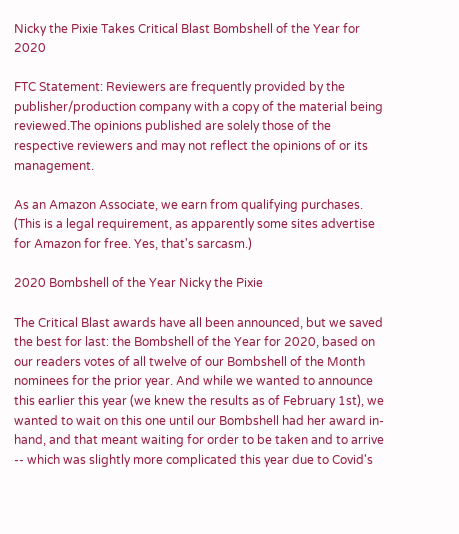Nicky the Pixie Takes Critical Blast Bombshell of the Year for 2020

FTC Statement: Reviewers are frequently provided by the publisher/production company with a copy of the material being reviewed.The opinions published are solely those of the respective reviewers and may not reflect the opinions of or its management.

As an Amazon Associate, we earn from qualifying purchases. (This is a legal requirement, as apparently some sites advertise for Amazon for free. Yes, that's sarcasm.)

2020 Bombshell of the Year Nicky the Pixie

The Critical Blast awards have all been announced, but we saved the best for last: the Bombshell of the Year for 2020, based on our readers votes of all twelve of our Bombshell of the Month nominees for the prior year. And while we wanted to announce this earlier this year (we knew the results as of February 1st), we wanted to wait on this one until our Bombshell had her award in-hand, and that meant waiting for order to be taken and to arrive -- which was slightly more complicated this year due to Covid's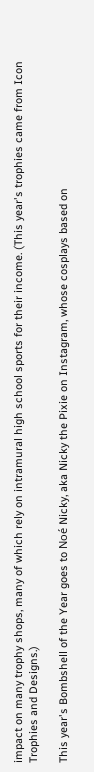impact on many trophy shops, many of which rely on intramural high school sports for their income. (This year's trophies came from Icon Trophies and Designs.)

This year's Bombshell of the Year goes to Noé Nicky, aka Nicky the Pixie on Instagram, whose cosplays based on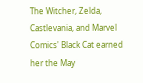The Witcher, Zelda, Castlevania, and Marvel Comics' Black Cat earned her the May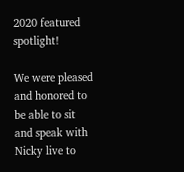2020 featured spotlight!

We were pleased and honored to be able to sit and speak with Nicky live to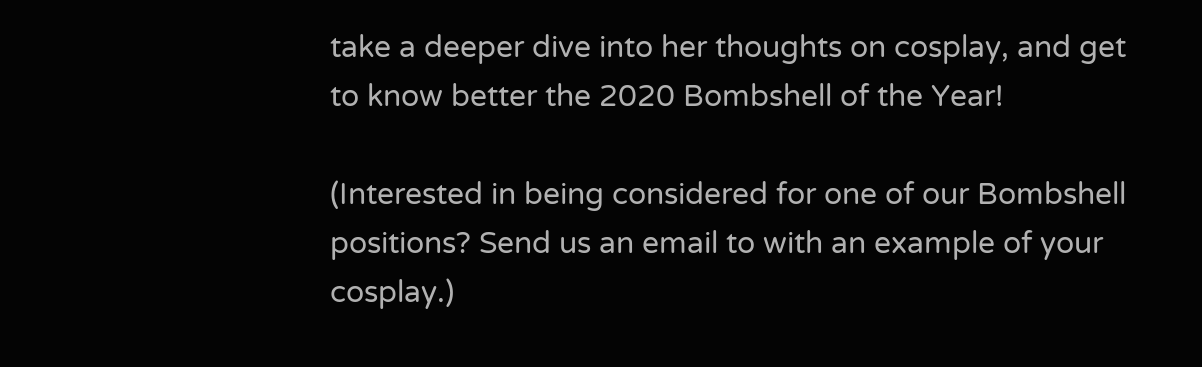take a deeper dive into her thoughts on cosplay, and get to know better the 2020 Bombshell of the Year!

(Interested in being considered for one of our Bombshell positions? Send us an email to with an example of your cosplay.)